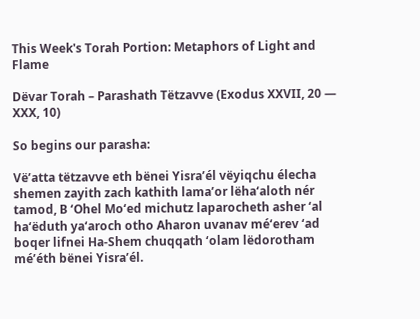This Week's Torah Portion: Metaphors of Light and Flame

Dëvar Torah – Parashath Tëtzavve (Exodus XXVII, 20 — XXX, 10)

So begins our parasha:

Vë’atta tëtzavve eth bënei Yisra’él vëyiqchu élecha shemen zayith zach kathith lama’or lëha‘aloth nér tamod, B ‘Ohel Mo‘ed michutz laparocheth asher ‘al ha‘ëduth ya‘aroch otho Aharon uvanav mé‘erev ‘ad boqer lifnei Ha-Shem chuqqath ‘olam lëdorotham mé’éth bënei Yisra’él.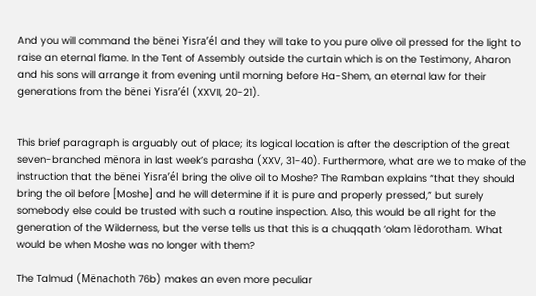And you will command the bënei Yisra’él and they will take to you pure olive oil pressed for the light to raise an eternal flame. In the Tent of Assembly outside the curtain which is on the Testimony, Aharon and his sons will arrange it from evening until morning before Ha-Shem, an eternal law for their generations from the bënei Yisra’él (XXVII, 20-21).


This brief paragraph is arguably out of place; its logical location is after the description of the great seven-branched mënora in last week’s parasha (XXV, 31-40). Furthermore, what are we to make of the instruction that the bënei Yisra’él bring the olive oil to Moshe? The Ramban explains “that they should bring the oil before [Moshe] and he will determine if it is pure and properly pressed,” but surely somebody else could be trusted with such a routine inspection. Also, this would be all right for the generation of the Wilderness, but the verse tells us that this is a chuqqath ‘olam lëdorotham. What would be when Moshe was no longer with them?

The Talmud (Mënachoth 76b) makes an even more peculiar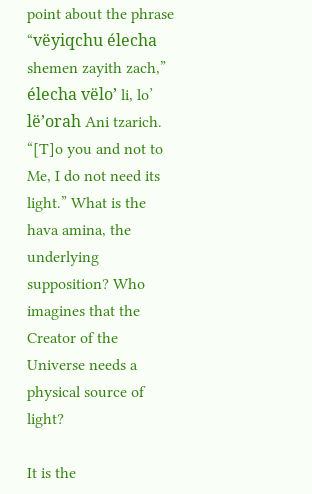point about the phrase “vëyiqchu élecha shemen zayith zach,” élecha vëlo’ li, lo’ lë’orah Ani tzarich. “[T]o you and not to Me, I do not need its light.” What is the hava amina, the underlying supposition? Who imagines that the Creator of the Universe needs a physical source of light?

It is the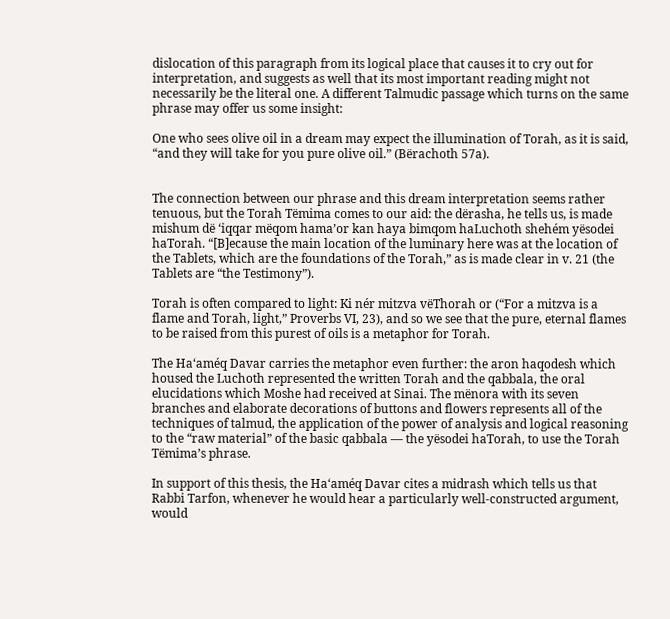dislocation of this paragraph from its logical place that causes it to cry out for interpretation, and suggests as well that its most important reading might not necessarily be the literal one. A different Talmudic passage which turns on the same phrase may offer us some insight:

One who sees olive oil in a dream may expect the illumination of Torah, as it is said, “and they will take for you pure olive oil.” (Bërachoth 57a).


The connection between our phrase and this dream interpretation seems rather tenuous, but the Torah Tëmima comes to our aid: the dërasha, he tells us, is made mishum dë ‘iqqar mëqom hama’or kan haya bimqom haLuchoth shehém yësodei haTorah. “[B]ecause the main location of the luminary here was at the location of the Tablets, which are the foundations of the Torah,” as is made clear in v. 21 (the Tablets are “the Testimony”).

Torah is often compared to light: Ki nér mitzva vëThorah or (“For a mitzva is a flame and Torah, light,” Proverbs VI, 23), and so we see that the pure, eternal flames to be raised from this purest of oils is a metaphor for Torah.

The Ha‘améq Davar carries the metaphor even further: the aron haqodesh which housed the Luchoth represented the written Torah and the qabbala, the oral elucidations which Moshe had received at Sinai. The mënora with its seven branches and elaborate decorations of buttons and flowers represents all of the techniques of talmud, the application of the power of analysis and logical reasoning to the “raw material” of the basic qabbala — the yësodei haTorah, to use the Torah Tëmima’s phrase.

In support of this thesis, the Ha‘améq Davar cites a midrash which tells us that Rabbi Tarfon, whenever he would hear a particularly well-constructed argument, would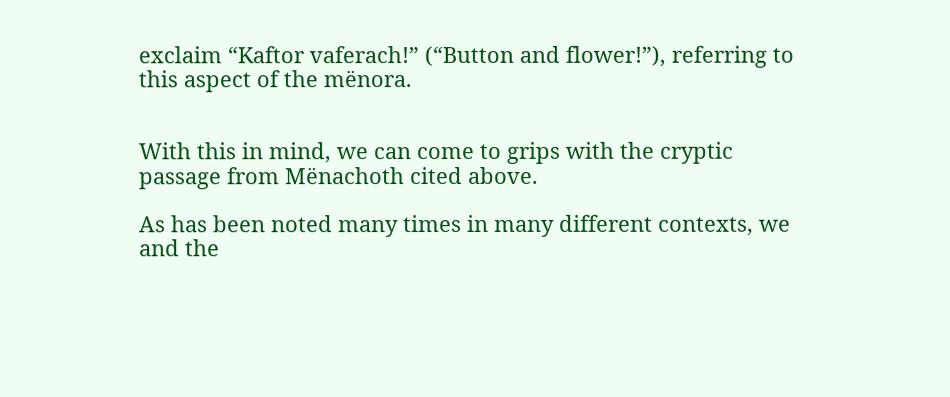exclaim “Kaftor vaferach!” (“Button and flower!”), referring to this aspect of the mënora.


With this in mind, we can come to grips with the cryptic passage from Mënachoth cited above.

As has been noted many times in many different contexts, we and the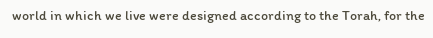world in which we live were designed according to the Torah, for the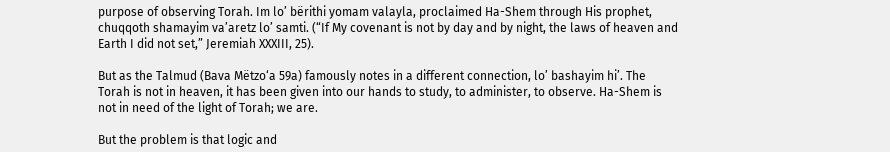purpose of observing Torah. Im lo’ bërithi yomam valayla, proclaimed Ha-Shem through His prophet, chuqqoth shamayim va’aretz lo’ samti. (“If My covenant is not by day and by night, the laws of heaven and Earth I did not set,” Jeremiah XXXIII, 25).

But as the Talmud (Bava Mëtzo‘a 59a) famously notes in a different connection, lo’ bashayim hi’. The Torah is not in heaven, it has been given into our hands to study, to administer, to observe. Ha-Shem is not in need of the light of Torah; we are.

But the problem is that logic and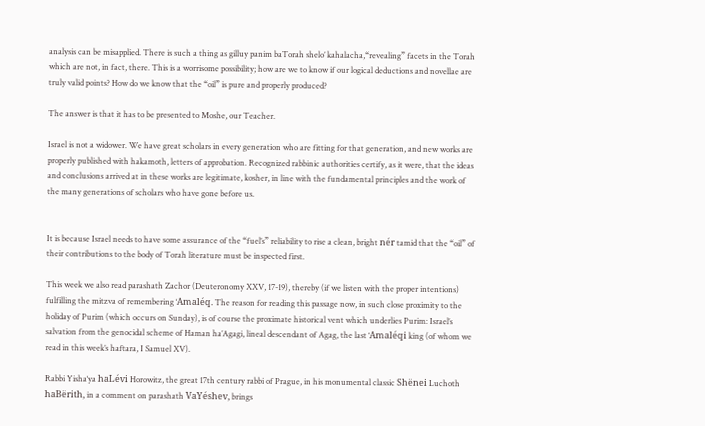analysis can be misapplied. There is such a thing as gilluy panim baTorah shelo’ kahalacha,“revealing” facets in the Torah which are not, in fact, there. This is a worrisome possibility; how are we to know if our logical deductions and novellae are truly valid points? How do we know that the “oil” is pure and properly produced?

The answer is that it has to be presented to Moshe, our Teacher.

Israel is not a widower. We have great scholars in every generation who are fitting for that generation, and new works are properly published with hakamoth, letters of approbation. Recognized rabbinic authorities certify, as it were, that the ideas and conclusions arrived at in these works are legitimate, kosher, in line with the fundamental principles and the work of the many generations of scholars who have gone before us.


It is because Israel needs to have some assurance of the “fuel’s” reliability to rise a clean, bright nér tamid that the “oil” of their contributions to the body of Torah literature must be inspected first.

This week we also read parashath Zachor (Deuteronomy XXV, 17-19), thereby (if we listen with the proper intentions) fulfilling the mitzva of remembering ‘Amaléq. The reason for reading this passage now, in such close proximity to the holiday of Purim (which occurs on Sunday), is of course the proximate historical vent which underlies Purim: Israel’s salvation from the genocidal scheme of Haman ha’Agagi, lineal descendant of Agag, the last ‘Amaléqi king (of whom we read in this week’s haftara, I Samuel XV).

Rabbi Yisha‘ya haLévi Horowitz, the great 17th century rabbi of Prague, in his monumental classic Shënei Luchoth haBërith, in a comment on parashath VaYéshev, brings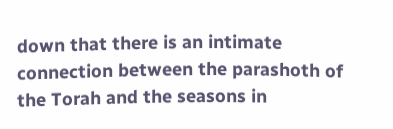down that there is an intimate connection between the parashoth of the Torah and the seasons in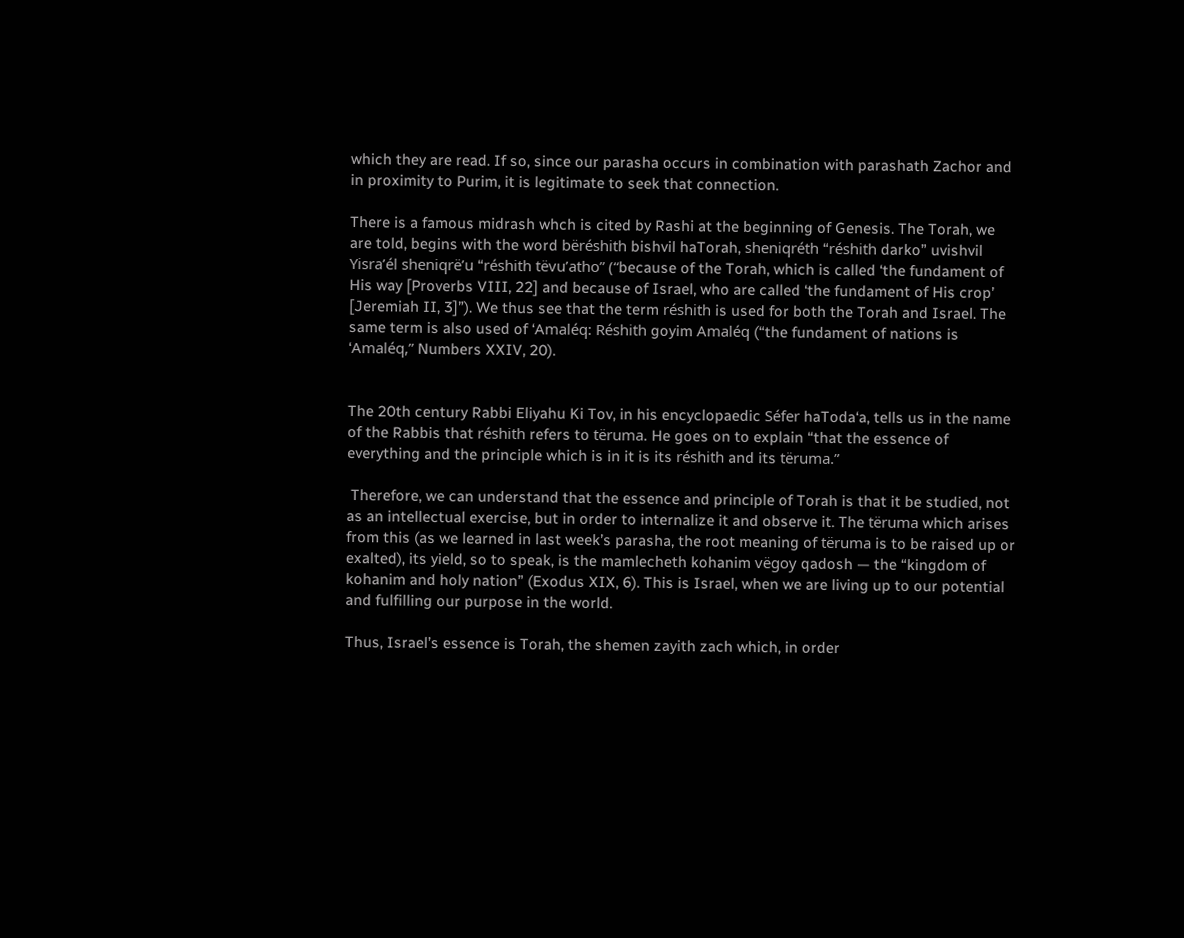which they are read. If so, since our parasha occurs in combination with parashath Zachor and in proximity to Purim, it is legitimate to seek that connection.

There is a famous midrash whch is cited by Rashi at the beginning of Genesis. The Torah, we are told, begins with the word bëréshith bishvil haTorah, sheniqréth “réshith darko” uvishvil Yisra’él sheniqrë’u “réshith tëvu’atho” (“because of the Torah, which is called ‘the fundament of His way [Proverbs VIII, 22] and because of Israel, who are called ‘the fundament of His crop’ [Jeremiah II, 3]”). We thus see that the term réshith is used for both the Torah and Israel. The same term is also used of ‘Amaléq: Réshith goyim Amaléq (“the fundament of nations is ‘Amaléq,” Numbers XXIV, 20).


The 20th century Rabbi Eliyahu Ki Tov, in his encyclopaedic Séfer haToda‘a, tells us in the name of the Rabbis that réshith refers to tëruma. He goes on to explain “that the essence of everything and the principle which is in it is its réshith and its tëruma.”

 Therefore, we can understand that the essence and principle of Torah is that it be studied, not as an intellectual exercise, but in order to internalize it and observe it. The tëruma which arises from this (as we learned in last week’s parasha, the root meaning of tëruma is to be raised up or exalted), its yield, so to speak, is the mamlecheth kohanim vëgoy qadosh — the “kingdom of kohanim and holy nation” (Exodus XIX, 6). This is Israel, when we are living up to our potential and fulfilling our purpose in the world.

Thus, Israel’s essence is Torah, the shemen zayith zach which, in order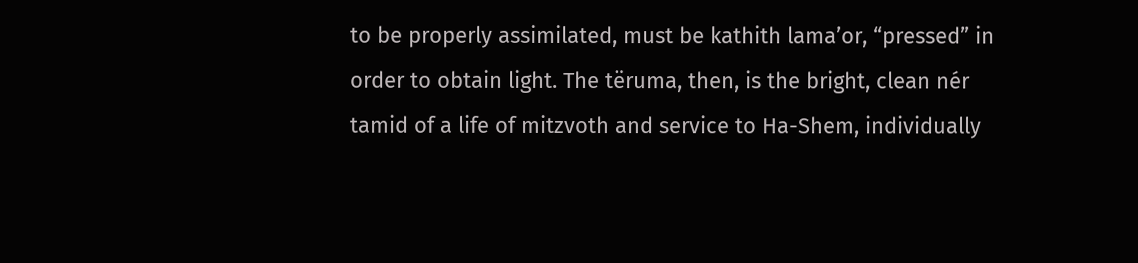to be properly assimilated, must be kathith lama’or, “pressed” in order to obtain light. The tëruma, then, is the bright, clean nér tamid of a life of mitzvoth and service to Ha-Shem, individually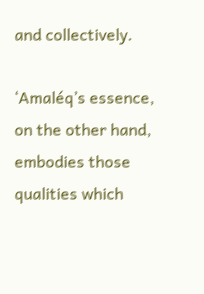and collectively.

‘Amaléq’s essence, on the other hand, embodies those qualities which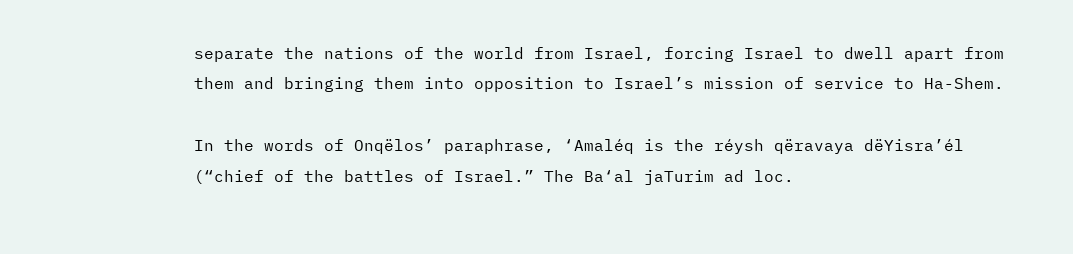separate the nations of the world from Israel, forcing Israel to dwell apart from them and bringing them into opposition to Israel’s mission of service to Ha-Shem.

In the words of Onqëlos’ paraphrase, ‘Amaléq is the réysh qëravaya dëYisra’él (“chief of the battles of Israel.” The Ba‘al jaTurim ad loc.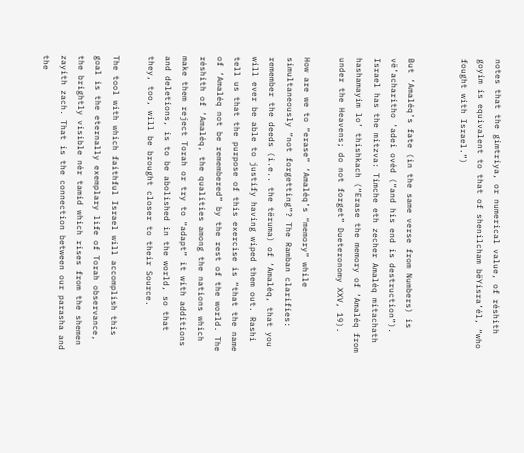notes that the gimtriya, or numerical value, of réshith goyim is equivalent to that of shenilcham bëYisra’él, “who fought with Israel.”)


But ‘Amaléq’s fate (in the same verse from Numbers) is vë’acharitho ‘adei ovéd (“and his end is destruction”). Israel has the mitzva: Timche eth zecher Amaléq mitachath hashamayim lo’ thishkach (“Erase the memory of ‘Amaléq from under the Heavens; do not forget” Dueteronomy XXV, 19).

How are we to “erase” ‘Amaléq’s “memory” while simultaneously “not forgetting”? The Ramban clarifies: remember the deeds (i.e.. the tëruma) of ‘Amaléq, that you will ever be able to justify having wiped them out. Rashi tell us that the purpose of this exercise is “that the name of ‘Amaléq not be remembered” by the rest of the world. The réshith of ‘Amaléq, the qualities among the nations which make them reject Torah or try to “adapt” it with additions and deletions, is to be abolished in the world, so that they, too, will be brought closer to their Source.

The tool with which faithful Israel will accomplish this goal is the eternally exemplary life of Torah observance, the brightly visible nér tamid which rises from the shemen zayith zach. That is the connection between our parasha and the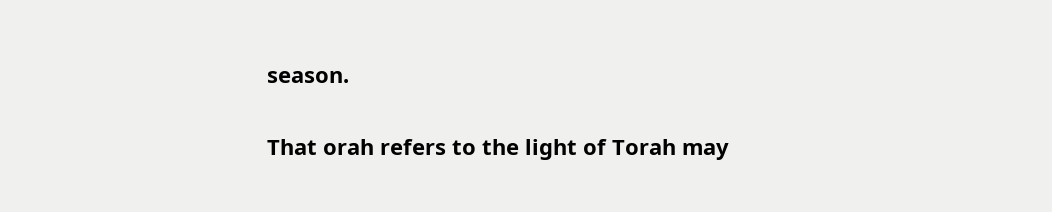season.


That orah refers to the light of Torah may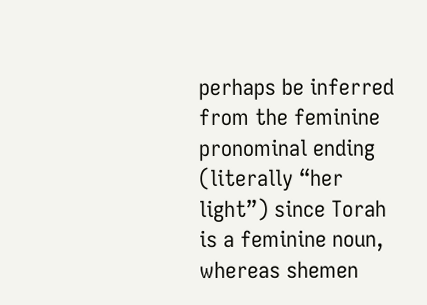perhaps be inferred from the feminine pronominal ending (literally “her light”) since Torah is a feminine noun, whereas shemen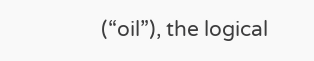(“oil”), the logical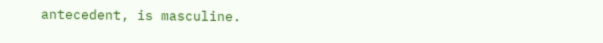antecedent, is masculine.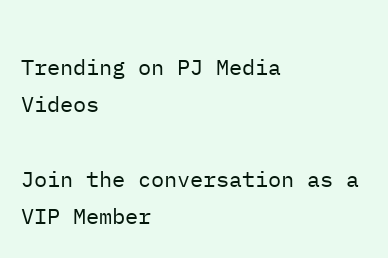Trending on PJ Media Videos

Join the conversation as a VIP Member